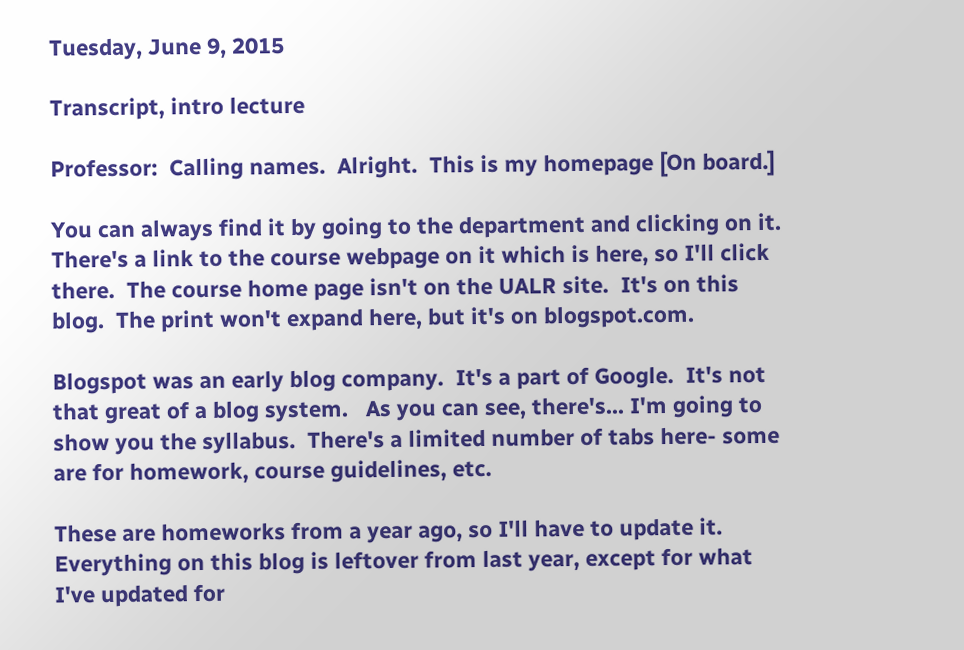Tuesday, June 9, 2015

Transcript, intro lecture

Professor:  Calling names.  Alright.  This is my homepage [On board.]

You can always find it by going to the department and clicking on it.  There's a link to the course webpage on it which is here, so I'll click there.  The course home page isn't on the UALR site.  It's on this blog.  The print won't expand here, but it's on blogspot.com.

Blogspot was an early blog company.  It's a part of Google.  It's not that great of a blog system.   As you can see, there's... I'm going to show you the syllabus.  There's a limited number of tabs here- some are for homework, course guidelines, etc.

These are homeworks from a year ago, so I'll have to update it.  Everything on this blog is leftover from last year, except for what I've updated for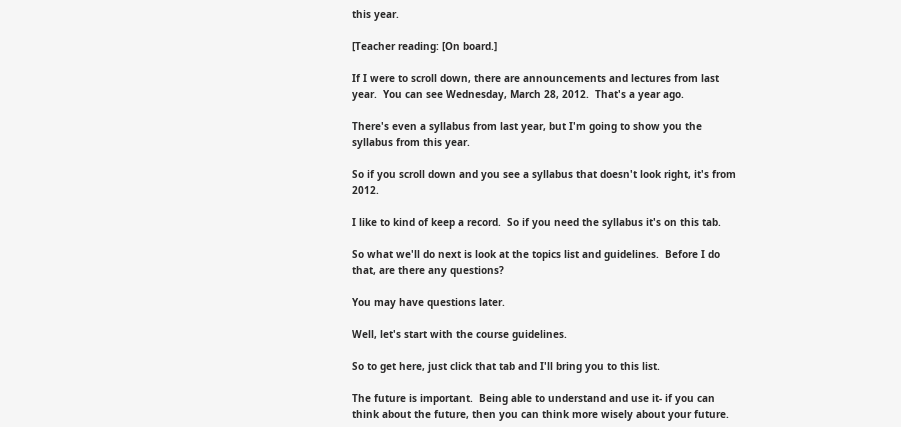this year.

[Teacher reading: [On board.]

If I were to scroll down, there are announcements and lectures from last year.  You can see Wednesday, March 28, 2012.  That's a year ago.

There's even a syllabus from last year, but I'm going to show you the syllabus from this year.

So if you scroll down and you see a syllabus that doesn't look right, it's from 2012.

I like to kind of keep a record.  So if you need the syllabus it's on this tab.

So what we'll do next is look at the topics list and guidelines.  Before I do that, are there any questions?

You may have questions later.

Well, let's start with the course guidelines.

So to get here, just click that tab and I'll bring you to this list.

The future is important.  Being able to understand and use it- if you can think about the future, then you can think more wisely about your future.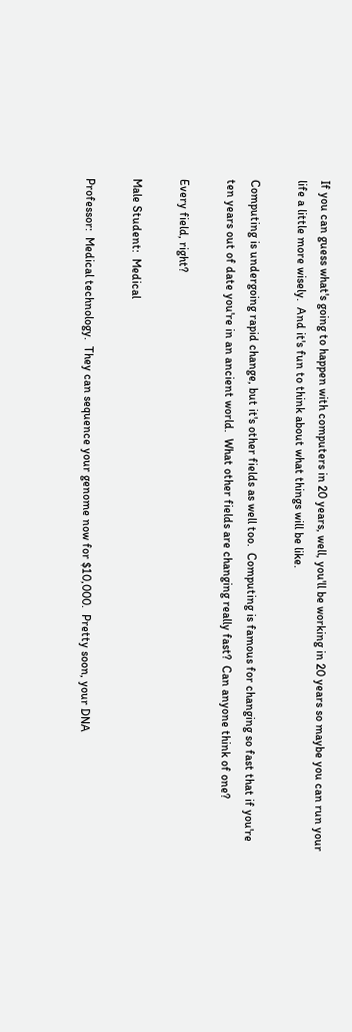If you can guess what's going to happen with computers in 20 years, well, you'll be working in 20 years so maybe you can run your life a little more wisely.  And it's fun to think about what things will be like.

Computing is undergoing rapid change, but it's other fields as well too.  Computing is famous for changing so fast that if you're ten years out of date you're in an ancient world.  What other fields are changing really fast?  Can anyone think of one?

Every field, right?

Male Student:  Medical

Professor:  Medical technology.  They can sequence your genome now for $10,000.  Pretty soon, your DNA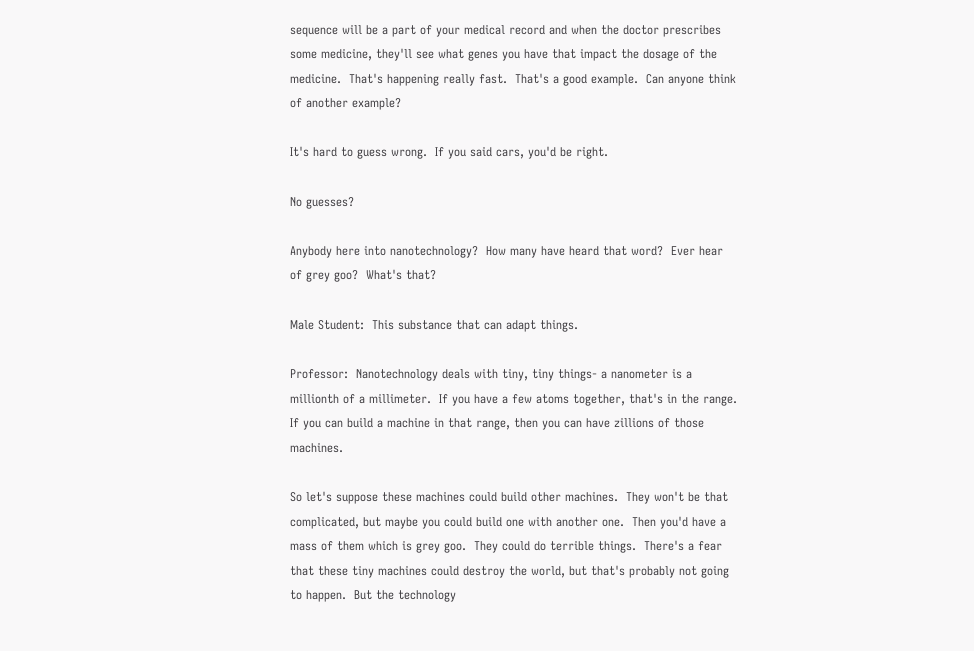sequence will be a part of your medical record and when the doctor prescribes some medicine, they'll see what genes you have that impact the dosage of the medicine.  That's happening really fast.  That's a good example.  Can anyone think of another example?

It's hard to guess wrong.  If you said cars, you'd be right.

No guesses?

Anybody here into nanotechnology?  How many have heard that word?  Ever hear of grey goo?  What's that?

Male Student:  This substance that can adapt things.

Professor:  Nanotechnology deals with tiny, tiny things- a nanometer is a millionth of a millimeter.  If you have a few atoms together, that's in the range.   If you can build a machine in that range, then you can have zillions of those machines.

So let's suppose these machines could build other machines.  They won't be that complicated, but maybe you could build one with another one.  Then you'd have a mass of them which is grey goo.  They could do terrible things.  There's a fear that these tiny machines could destroy the world, but that's probably not going to happen.  But the technology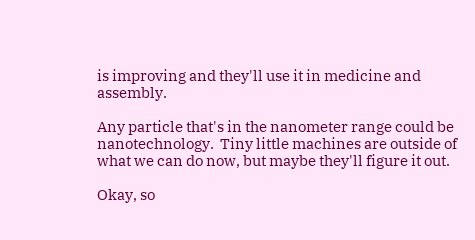is improving and they'll use it in medicine and assembly.

Any particle that's in the nanometer range could be nanotechnology.  Tiny little machines are outside of what we can do now, but maybe they'll figure it out.

Okay, so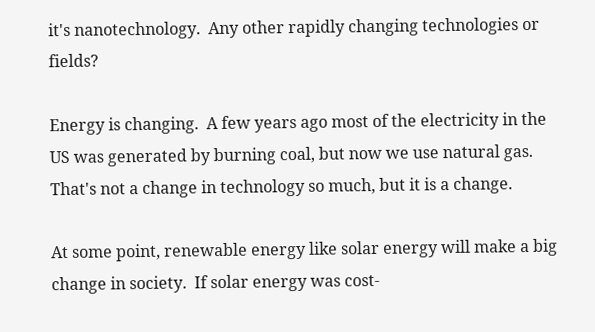it's nanotechnology.  Any other rapidly changing technologies or fields?

Energy is changing.  A few years ago most of the electricity in the US was generated by burning coal, but now we use natural gas.  That's not a change in technology so much, but it is a change.

At some point, renewable energy like solar energy will make a big change in society.  If solar energy was cost-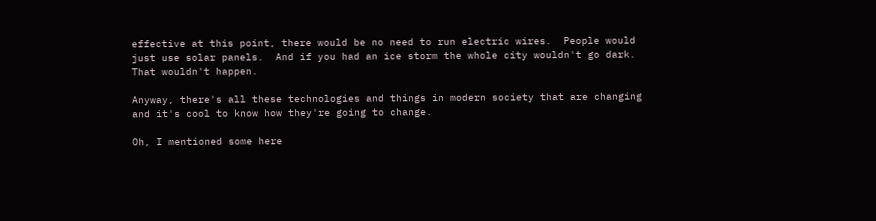effective at this point, there would be no need to run electric wires.  People would just use solar panels.  And if you had an ice storm the whole city wouldn't go dark.  That wouldn't happen.

Anyway, there's all these technologies and things in modern society that are changing and it's cool to know how they're going to change.

Oh, I mentioned some here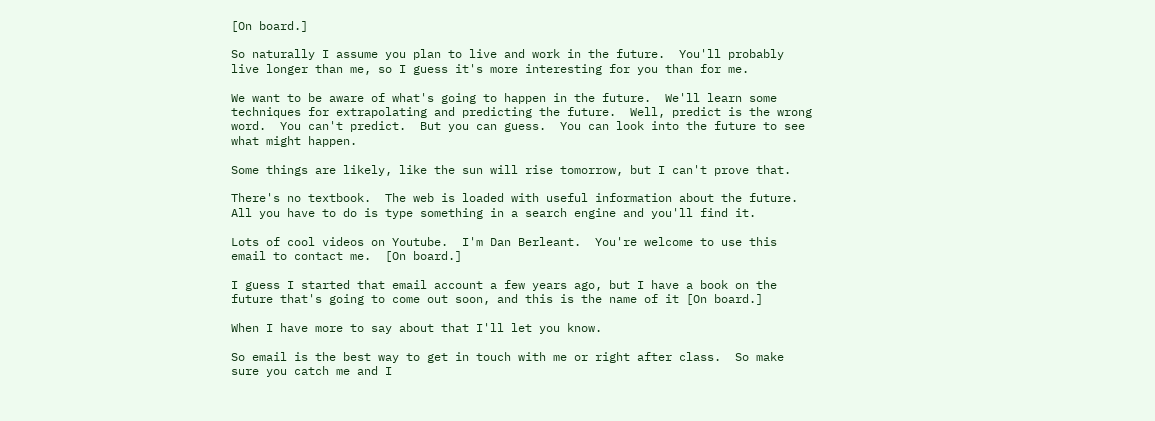[On board.]

So naturally I assume you plan to live and work in the future.  You'll probably live longer than me, so I guess it's more interesting for you than for me.

We want to be aware of what's going to happen in the future.  We'll learn some techniques for extrapolating and predicting the future.  Well, predict is the wrong word.  You can't predict.  But you can guess.  You can look into the future to see what might happen.

Some things are likely, like the sun will rise tomorrow, but I can't prove that.

There's no textbook.  The web is loaded with useful information about the future.  All you have to do is type something in a search engine and you'll find it.

Lots of cool videos on Youtube.  I'm Dan Berleant.  You're welcome to use this email to contact me.  [On board.]

I guess I started that email account a few years ago, but I have a book on the future that's going to come out soon, and this is the name of it [On board.]

When I have more to say about that I'll let you know.

So email is the best way to get in touch with me or right after class.  So make sure you catch me and I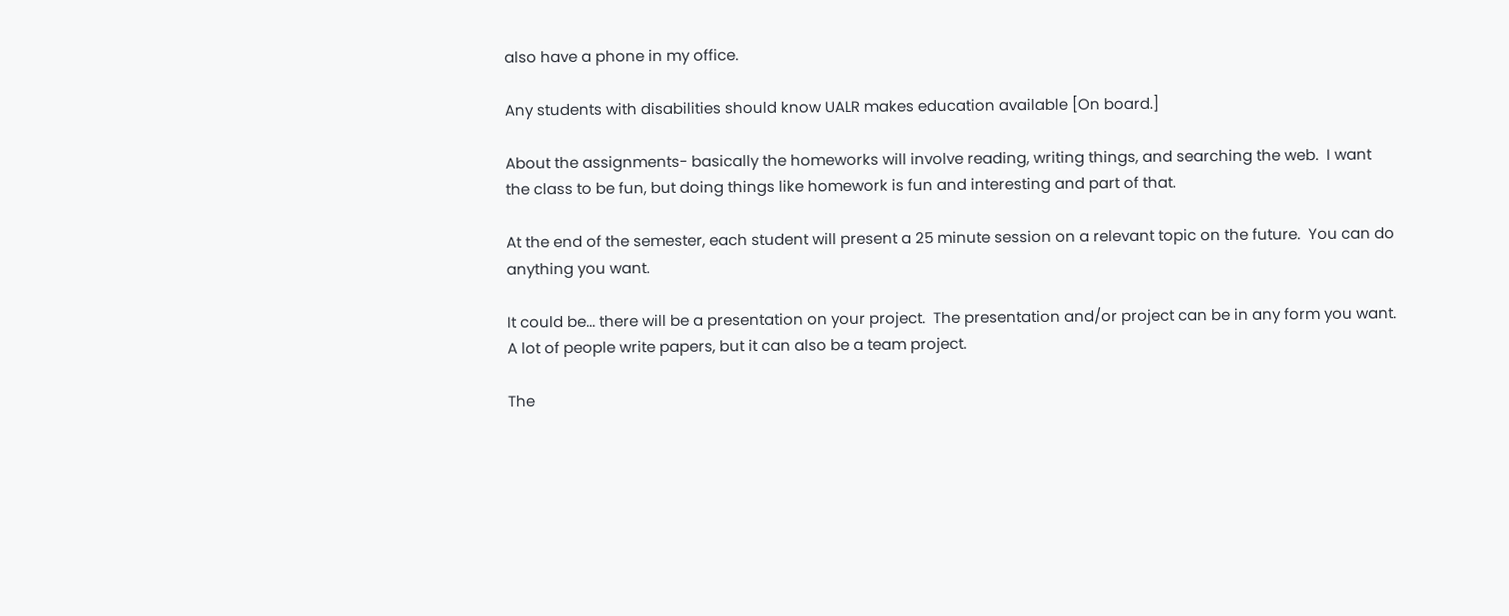also have a phone in my office.

Any students with disabilities should know UALR makes education available [On board.]

About the assignments- basically the homeworks will involve reading, writing things, and searching the web.  I want the class to be fun, but doing things like homework is fun and interesting and part of that.

At the end of the semester, each student will present a 25 minute session on a relevant topic on the future.  You can do anything you want.

It could be... there will be a presentation on your project.  The presentation and/or project can be in any form you want.  A lot of people write papers, but it can also be a team project.

The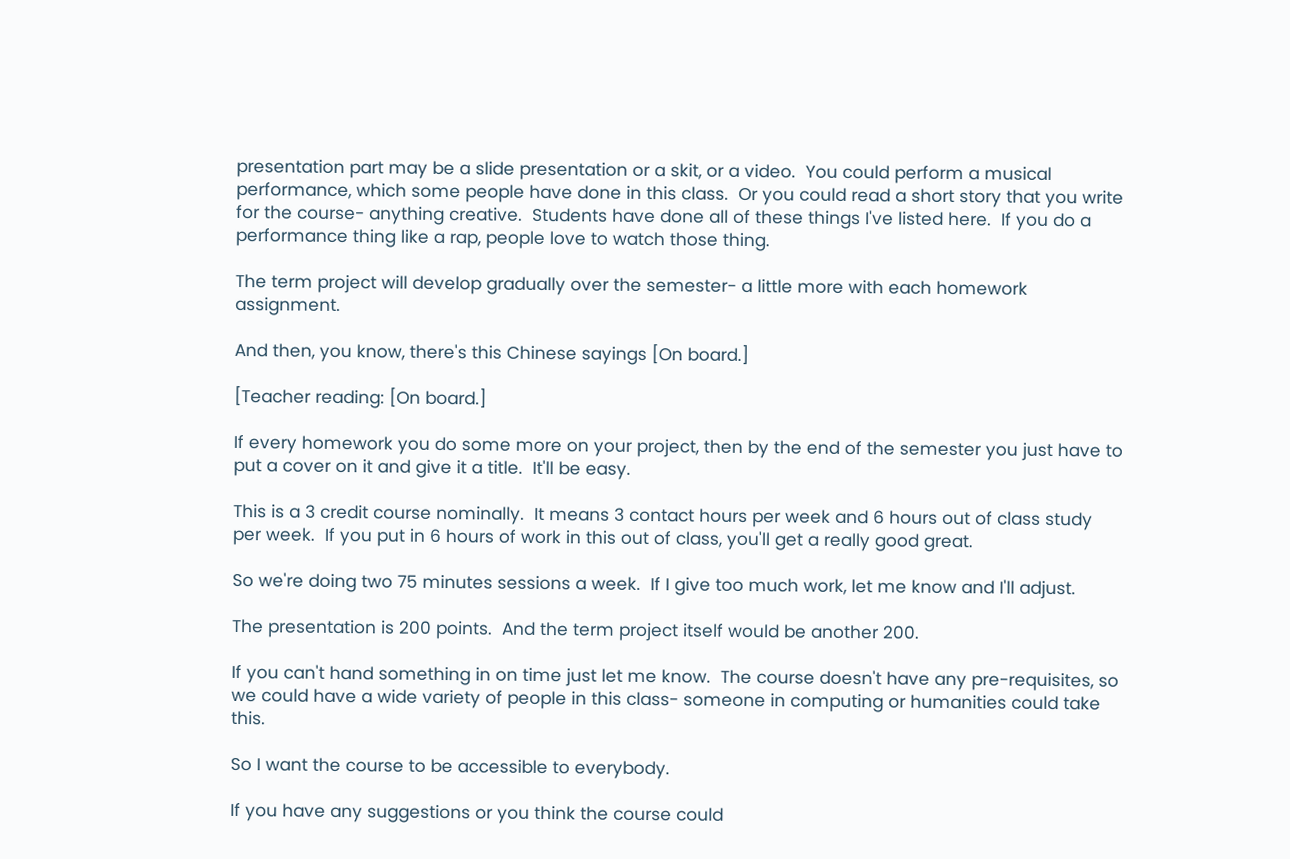presentation part may be a slide presentation or a skit, or a video.  You could perform a musical performance, which some people have done in this class.  Or you could read a short story that you write for the course- anything creative.  Students have done all of these things I've listed here.  If you do a performance thing like a rap, people love to watch those thing.

The term project will develop gradually over the semester- a little more with each homework assignment.

And then, you know, there's this Chinese sayings [On board.]

[Teacher reading: [On board.]

If every homework you do some more on your project, then by the end of the semester you just have to put a cover on it and give it a title.  It'll be easy.

This is a 3 credit course nominally.  It means 3 contact hours per week and 6 hours out of class study per week.  If you put in 6 hours of work in this out of class, you'll get a really good great.

So we're doing two 75 minutes sessions a week.  If I give too much work, let me know and I'll adjust.

The presentation is 200 points.  And the term project itself would be another 200.

If you can't hand something in on time just let me know.  The course doesn't have any pre-requisites, so we could have a wide variety of people in this class- someone in computing or humanities could take this.

So I want the course to be accessible to everybody.

If you have any suggestions or you think the course could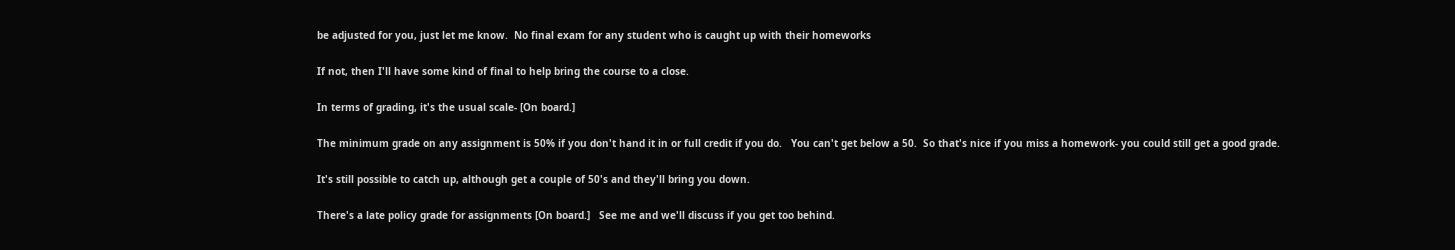be adjusted for you, just let me know.  No final exam for any student who is caught up with their homeworks

If not, then I'll have some kind of final to help bring the course to a close.

In terms of grading, it's the usual scale- [On board.]

The minimum grade on any assignment is 50% if you don't hand it in or full credit if you do.   You can't get below a 50.  So that's nice if you miss a homework- you could still get a good grade.

It's still possible to catch up, although get a couple of 50's and they'll bring you down.

There's a late policy grade for assignments [On board.]   See me and we'll discuss if you get too behind.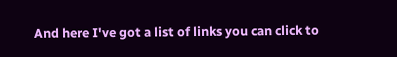And here I've got a list of links you can click to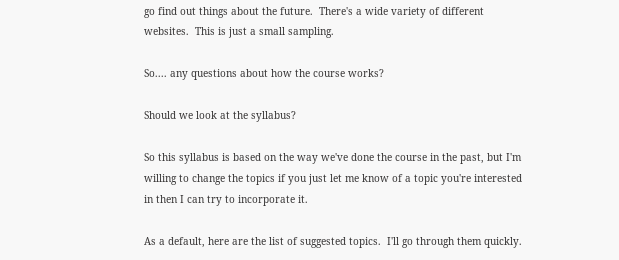go find out things about the future.  There's a wide variety of different websites.  This is just a small sampling.

So.... any questions about how the course works?

Should we look at the syllabus?

So this syllabus is based on the way we've done the course in the past, but I'm willing to change the topics if you just let me know of a topic you're interested in then I can try to incorporate it.

As a default, here are the list of suggested topics.  I'll go through them quickly.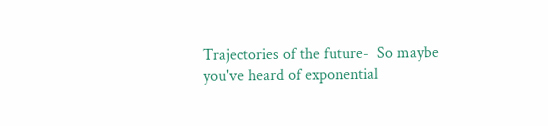Trajectories of the future-  So maybe you've heard of exponential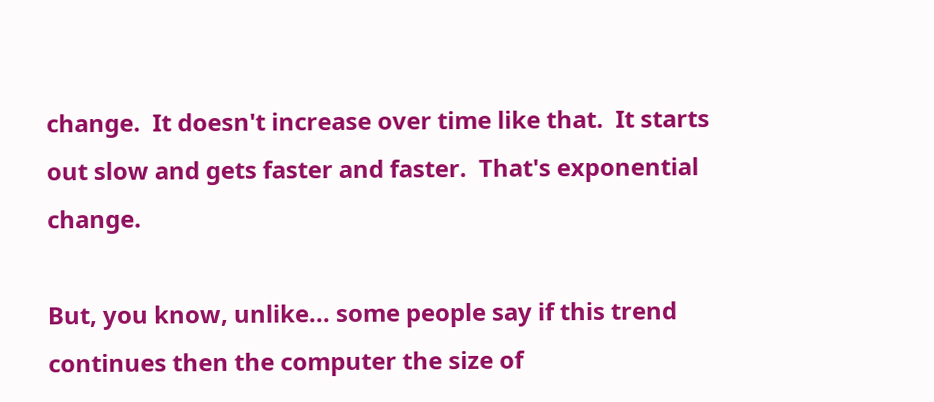change.  It doesn't increase over time like that.  It starts out slow and gets faster and faster.  That's exponential change.

But, you know, unlike... some people say if this trend continues then the computer the size of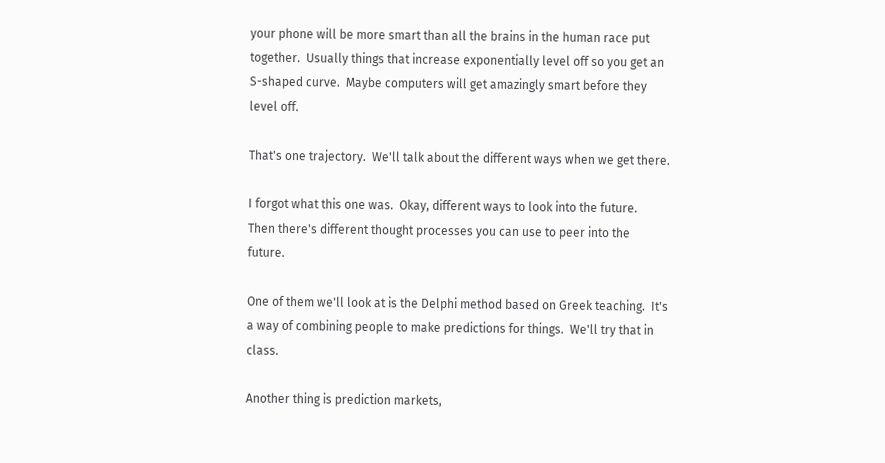your phone will be more smart than all the brains in the human race put together.  Usually things that increase exponentially level off so you get an S-shaped curve.  Maybe computers will get amazingly smart before they level off.

That's one trajectory.  We'll talk about the different ways when we get there.

I forgot what this one was.  Okay, different ways to look into the future.  Then there's different thought processes you can use to peer into the future.

One of them we'll look at is the Delphi method based on Greek teaching.  It's a way of combining people to make predictions for things.  We'll try that in class.

Another thing is prediction markets,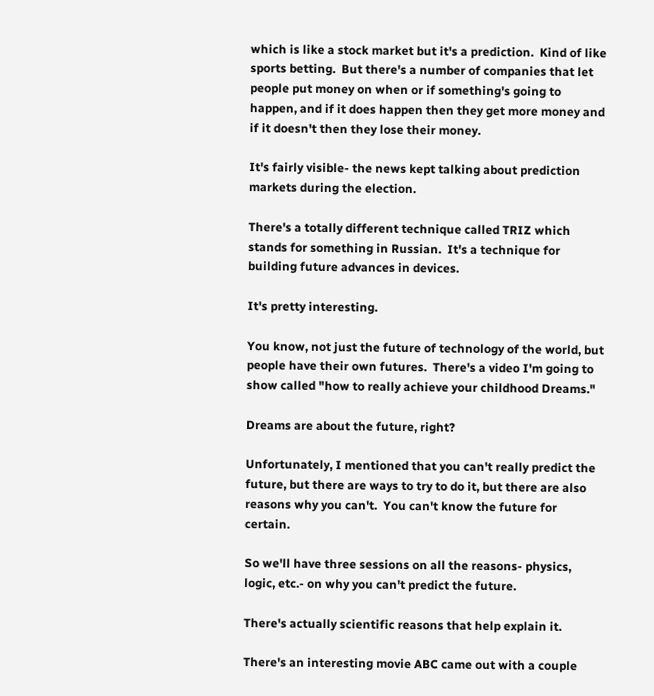which is like a stock market but it's a prediction.  Kind of like sports betting.  But there's a number of companies that let people put money on when or if something's going to happen, and if it does happen then they get more money and if it doesn't then they lose their money.

It's fairly visible- the news kept talking about prediction markets during the election.

There's a totally different technique called TRIZ which stands for something in Russian.  It's a technique for building future advances in devices.

It's pretty interesting.

You know, not just the future of technology of the world, but people have their own futures.  There's a video I'm going to show called "how to really achieve your childhood Dreams."

Dreams are about the future, right?

Unfortunately, I mentioned that you can't really predict the future, but there are ways to try to do it, but there are also reasons why you can't.  You can't know the future for certain.

So we'll have three sessions on all the reasons- physics, logic, etc.- on why you can't predict the future.

There's actually scientific reasons that help explain it.

There's an interesting movie ABC came out with a couple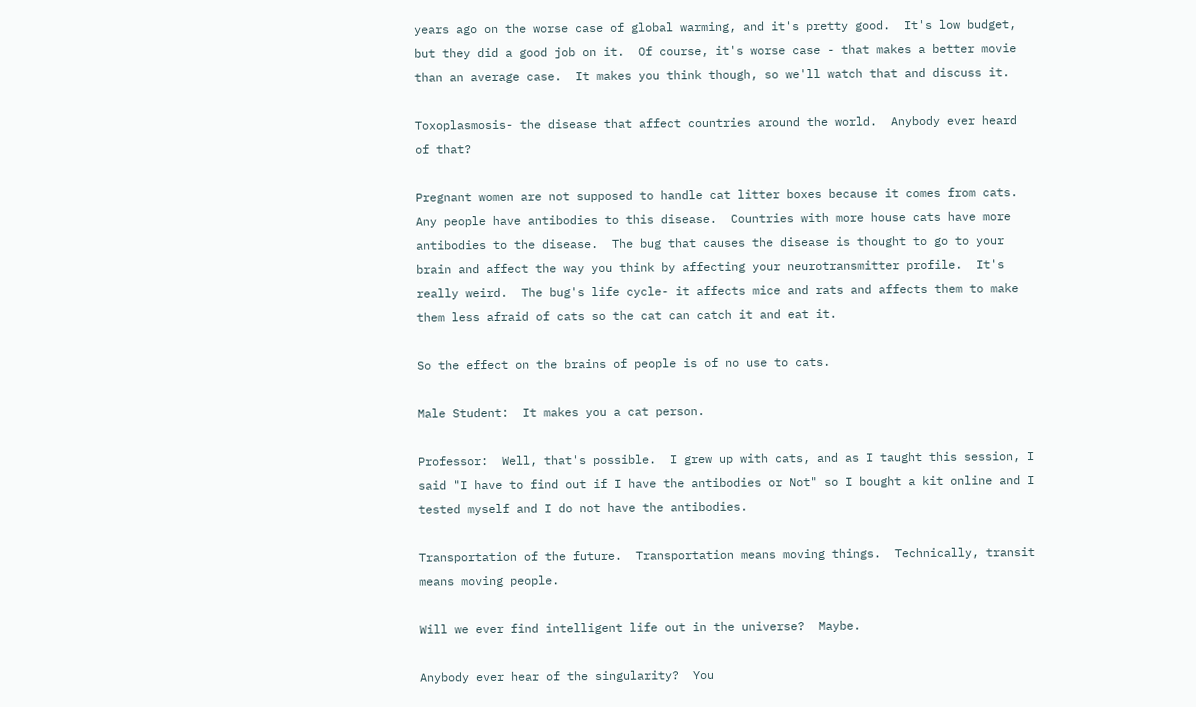years ago on the worse case of global warming, and it's pretty good.  It's low budget, but they did a good job on it.  Of course, it's worse case - that makes a better movie than an average case.  It makes you think though, so we'll watch that and discuss it.

Toxoplasmosis- the disease that affect countries around the world.  Anybody ever heard of that?

Pregnant women are not supposed to handle cat litter boxes because it comes from cats.  Any people have antibodies to this disease.  Countries with more house cats have more antibodies to the disease.  The bug that causes the disease is thought to go to your brain and affect the way you think by affecting your neurotransmitter profile.  It's really weird.  The bug's life cycle- it affects mice and rats and affects them to make them less afraid of cats so the cat can catch it and eat it.

So the effect on the brains of people is of no use to cats.

Male Student:  It makes you a cat person.

Professor:  Well, that's possible.  I grew up with cats, and as I taught this session, I said "I have to find out if I have the antibodies or Not" so I bought a kit online and I tested myself and I do not have the antibodies.

Transportation of the future.  Transportation means moving things.  Technically, transit means moving people.

Will we ever find intelligent life out in the universe?  Maybe.

Anybody ever hear of the singularity?  You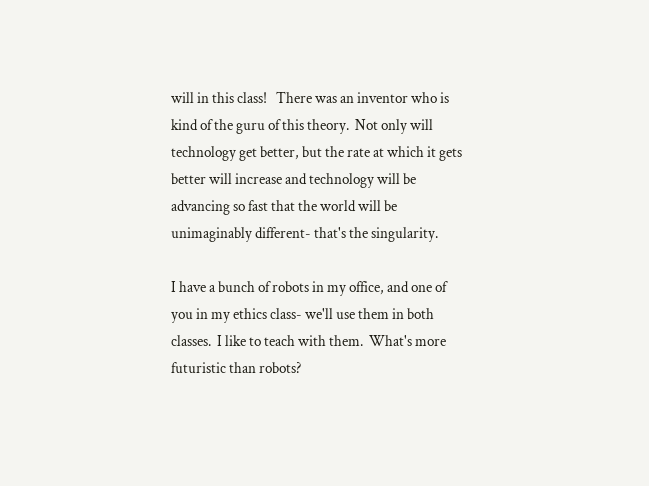will in this class!   There was an inventor who is kind of the guru of this theory.  Not only will technology get better, but the rate at which it gets better will increase and technology will be advancing so fast that the world will be unimaginably different- that's the singularity.

I have a bunch of robots in my office, and one of you in my ethics class- we'll use them in both classes.  I like to teach with them.  What's more futuristic than robots?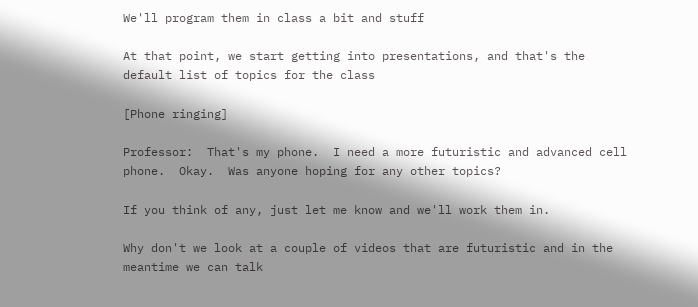We'll program them in class a bit and stuff

At that point, we start getting into presentations, and that's the default list of topics for the class

[Phone ringing]

Professor:  That's my phone.  I need a more futuristic and advanced cell phone.  Okay.  Was anyone hoping for any other topics?

If you think of any, just let me know and we'll work them in.

Why don't we look at a couple of videos that are futuristic and in the meantime we can talk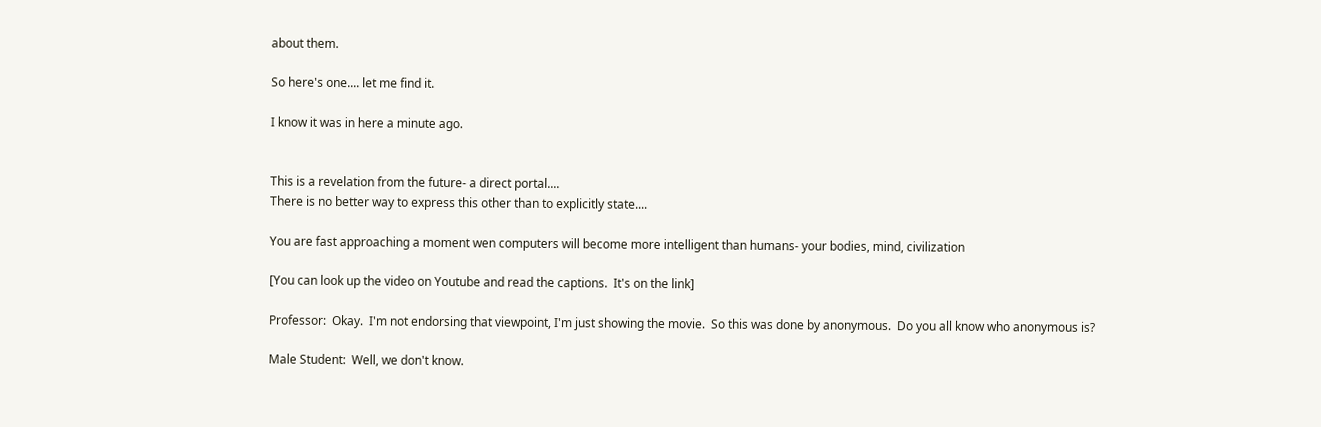about them.

So here's one.... let me find it.

I know it was in here a minute ago.


This is a revelation from the future- a direct portal....
There is no better way to express this other than to explicitly state....

You are fast approaching a moment wen computers will become more intelligent than humans- your bodies, mind, civilization

[You can look up the video on Youtube and read the captions.  It's on the link]

Professor:  Okay.  I'm not endorsing that viewpoint, I'm just showing the movie.  So this was done by anonymous.  Do you all know who anonymous is?

Male Student:  Well, we don't know.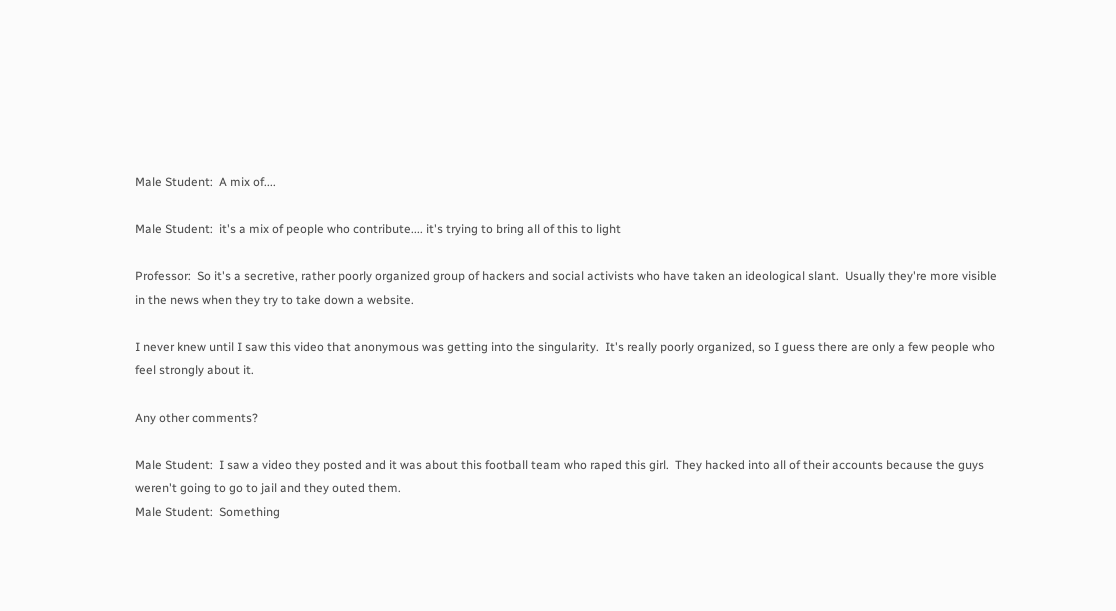Male Student:  A mix of....

Male Student:  it's a mix of people who contribute.... it's trying to bring all of this to light

Professor:  So it's a secretive, rather poorly organized group of hackers and social activists who have taken an ideological slant.  Usually they're more visible in the news when they try to take down a website.

I never knew until I saw this video that anonymous was getting into the singularity.  It's really poorly organized, so I guess there are only a few people who feel strongly about it.

Any other comments?

Male Student:  I saw a video they posted and it was about this football team who raped this girl.  They hacked into all of their accounts because the guys weren't going to go to jail and they outed them.
Male Student:  Something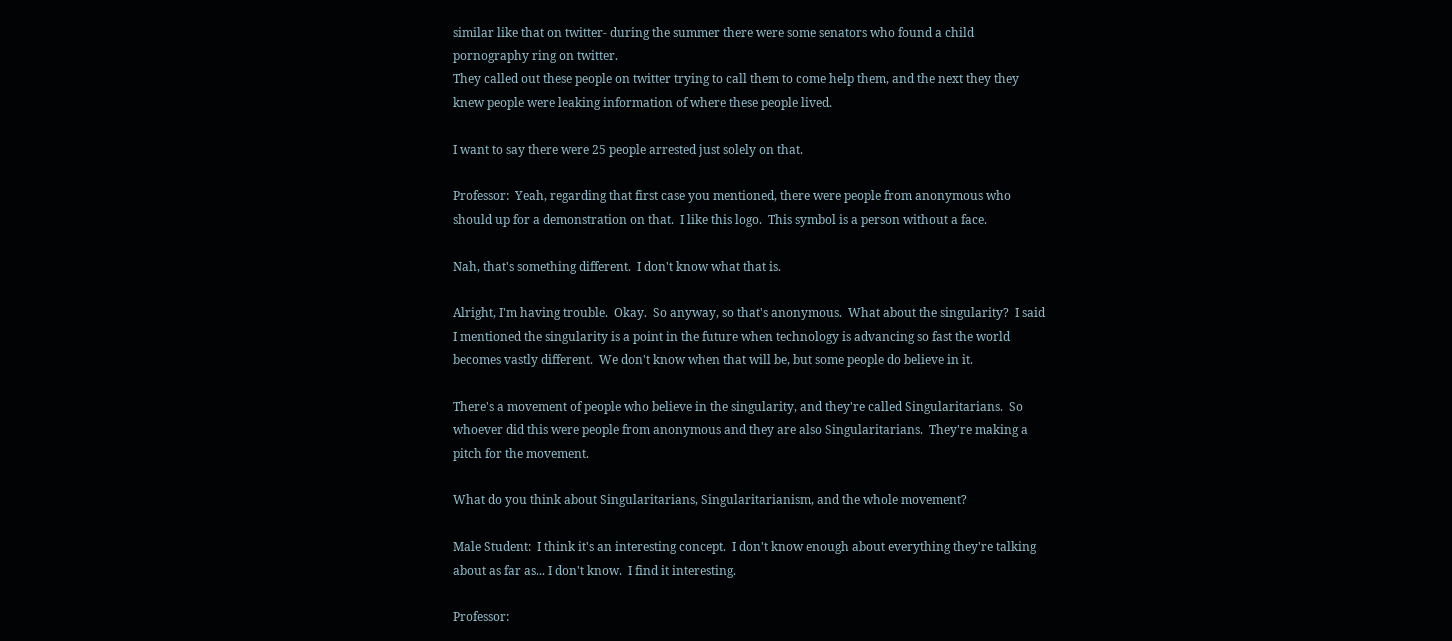similar like that on twitter- during the summer there were some senators who found a child pornography ring on twitter.
They called out these people on twitter trying to call them to come help them, and the next they they knew people were leaking information of where these people lived.

I want to say there were 25 people arrested just solely on that.

Professor:  Yeah, regarding that first case you mentioned, there were people from anonymous who should up for a demonstration on that.  I like this logo.  This symbol is a person without a face.

Nah, that's something different.  I don't know what that is.

Alright, I'm having trouble.  Okay.  So anyway, so that's anonymous.  What about the singularity?  I said I mentioned the singularity is a point in the future when technology is advancing so fast the world becomes vastly different.  We don't know when that will be, but some people do believe in it.

There's a movement of people who believe in the singularity, and they're called Singularitarians.  So whoever did this were people from anonymous and they are also Singularitarians.  They're making a pitch for the movement.

What do you think about Singularitarians, Singularitarianism, and the whole movement?

Male Student:  I think it's an interesting concept.  I don't know enough about everything they're talking about as far as... I don't know.  I find it interesting.

Professor: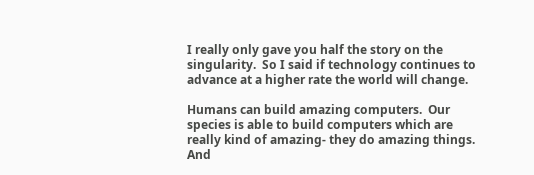I really only gave you half the story on the singularity.  So I said if technology continues to advance at a higher rate the world will change.

Humans can build amazing computers.  Our species is able to build computers which are really kind of amazing- they do amazing things.  And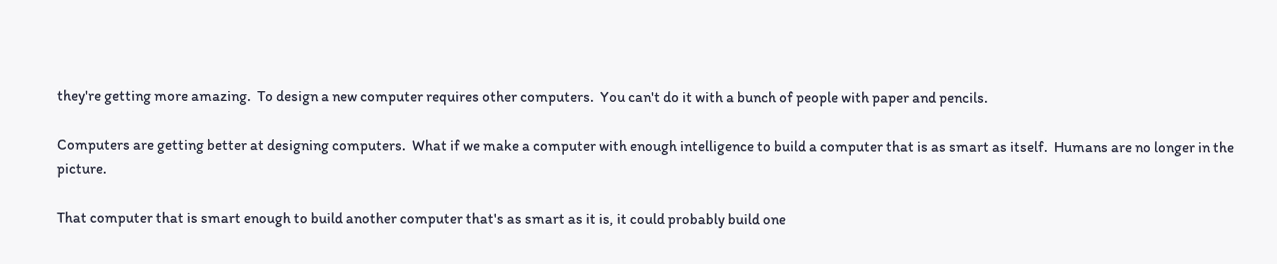they're getting more amazing.  To design a new computer requires other computers.  You can't do it with a bunch of people with paper and pencils.

Computers are getting better at designing computers.  What if we make a computer with enough intelligence to build a computer that is as smart as itself.  Humans are no longer in the picture.

That computer that is smart enough to build another computer that's as smart as it is, it could probably build one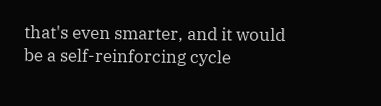that's even smarter, and it would be a self-reinforcing cycle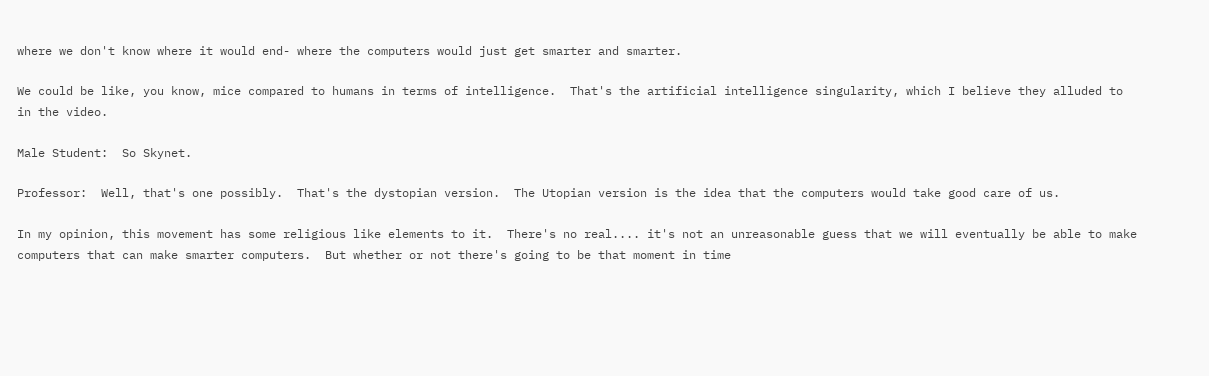where we don't know where it would end- where the computers would just get smarter and smarter.

We could be like, you know, mice compared to humans in terms of intelligence.  That's the artificial intelligence singularity, which I believe they alluded to in the video.

Male Student:  So Skynet.

Professor:  Well, that's one possibly.  That's the dystopian version.  The Utopian version is the idea that the computers would take good care of us.

In my opinion, this movement has some religious like elements to it.  There's no real.... it's not an unreasonable guess that we will eventually be able to make computers that can make smarter computers.  But whether or not there's going to be that moment in time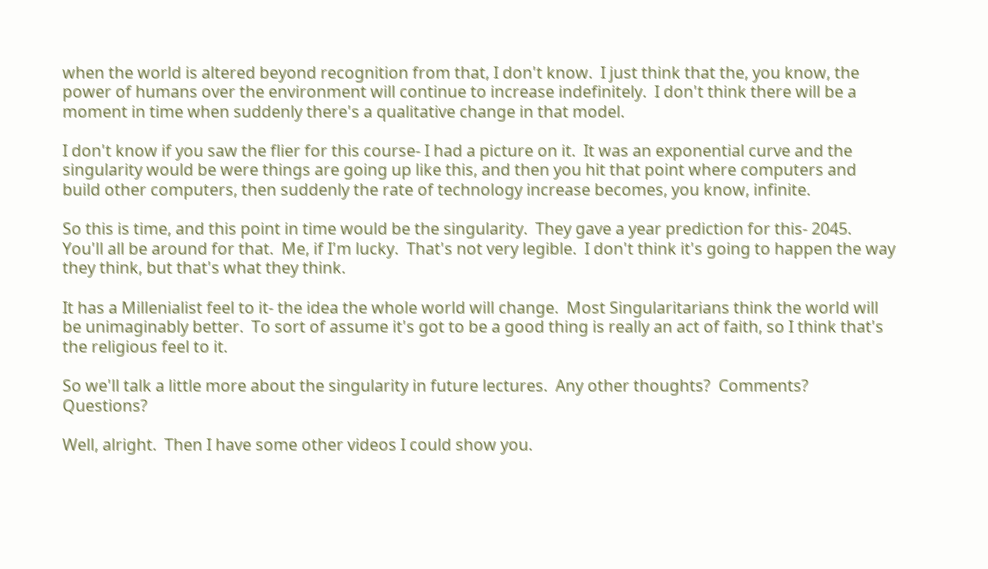when the world is altered beyond recognition from that, I don't know.  I just think that the, you know, the power of humans over the environment will continue to increase indefinitely.  I don't think there will be a moment in time when suddenly there's a qualitative change in that model.

I don't know if you saw the flier for this course- I had a picture on it.  It was an exponential curve and the singularity would be were things are going up like this, and then you hit that point where computers and build other computers, then suddenly the rate of technology increase becomes, you know, infinite.

So this is time, and this point in time would be the singularity.  They gave a year prediction for this- 2045.  You'll all be around for that.  Me, if I'm lucky.  That's not very legible.  I don't think it's going to happen the way they think, but that's what they think.

It has a Millenialist feel to it- the idea the whole world will change.  Most Singularitarians think the world will be unimaginably better.  To sort of assume it's got to be a good thing is really an act of faith, so I think that's the religious feel to it.

So we'll talk a little more about the singularity in future lectures.  Any other thoughts?  Comments?  Questions?

Well, alright.  Then I have some other videos I could show you.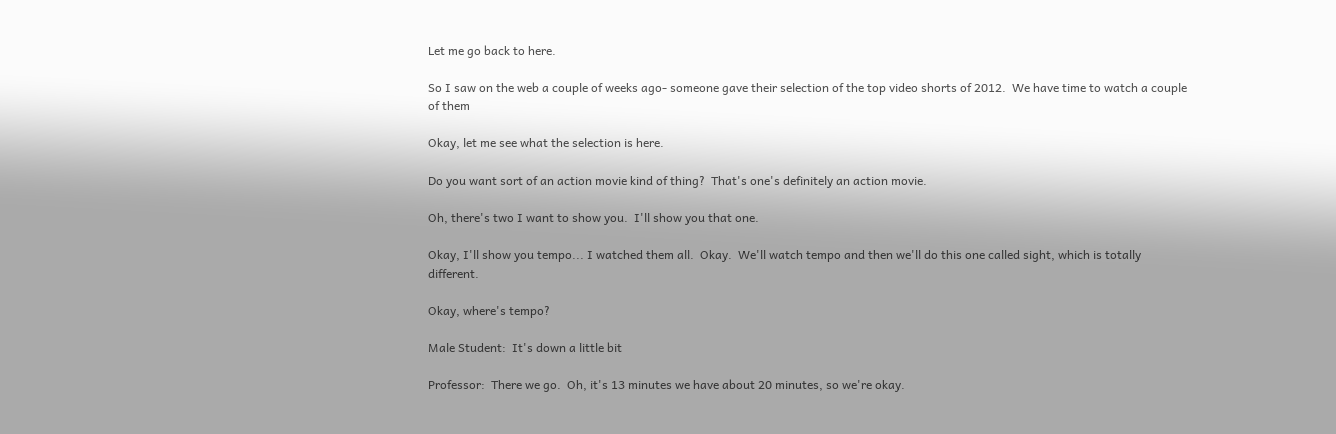Let me go back to here.

So I saw on the web a couple of weeks ago- someone gave their selection of the top video shorts of 2012.  We have time to watch a couple of them

Okay, let me see what the selection is here.

Do you want sort of an action movie kind of thing?  That's one's definitely an action movie.

Oh, there's two I want to show you.  I'll show you that one.

Okay, I'll show you tempo... I watched them all.  Okay.  We'll watch tempo and then we'll do this one called sight, which is totally different.

Okay, where's tempo?

Male Student:  It's down a little bit

Professor:  There we go.  Oh, it's 13 minutes we have about 20 minutes, so we're okay.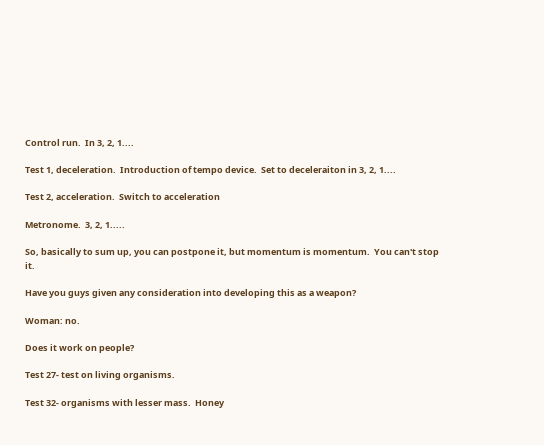Control run.  In 3, 2, 1....

Test 1, deceleration.  Introduction of tempo device.  Set to deceleraiton in 3, 2, 1....

Test 2, acceleration.  Switch to acceleration

Metronome.  3, 2, 1.....

So, basically to sum up, you can postpone it, but momentum is momentum.  You can't stop it.

Have you guys given any consideration into developing this as a weapon?

Woman: no.

Does it work on people?

Test 27- test on living organisms.

Test 32- organisms with lesser mass.  Honey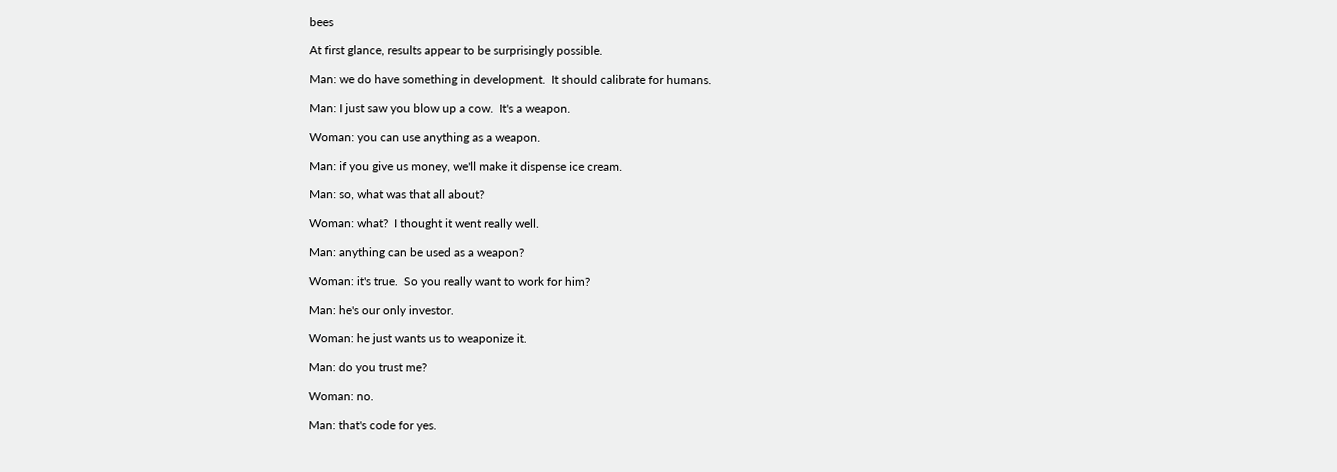bees

At first glance, results appear to be surprisingly possible.

Man: we do have something in development.  It should calibrate for humans.

Man: I just saw you blow up a cow.  It's a weapon.

Woman: you can use anything as a weapon.

Man: if you give us money, we'll make it dispense ice cream.

Man: so, what was that all about?

Woman: what?  I thought it went really well.

Man: anything can be used as a weapon?

Woman: it's true.  So you really want to work for him?

Man: he's our only investor.

Woman: he just wants us to weaponize it.

Man: do you trust me?

Woman: no.

Man: that's code for yes.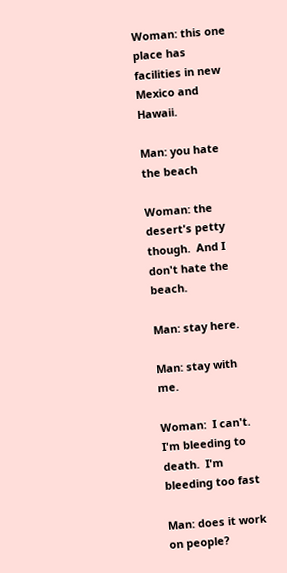Woman: this one place has facilities in new Mexico and Hawaii.

Man: you hate the beach

Woman: the desert's petty though.  And I don't hate the beach.

Man: stay here.

Man: stay with me.

Woman:  I can't.  I'm bleeding to death.  I'm bleeding too fast

Man: does it work on people?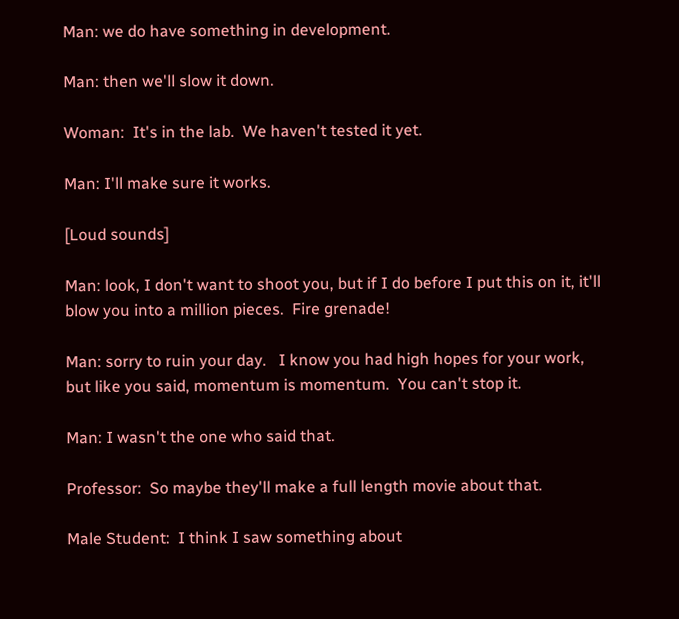Man: we do have something in development.

Man: then we'll slow it down.

Woman:  It's in the lab.  We haven't tested it yet.

Man: I'll make sure it works.

[Loud sounds]

Man: look, I don't want to shoot you, but if I do before I put this on it, it'll blow you into a million pieces.  Fire grenade!

Man: sorry to ruin your day.   I know you had high hopes for your work, but like you said, momentum is momentum.  You can't stop it.

Man: I wasn't the one who said that.

Professor:  So maybe they'll make a full length movie about that.

Male Student:  I think I saw something about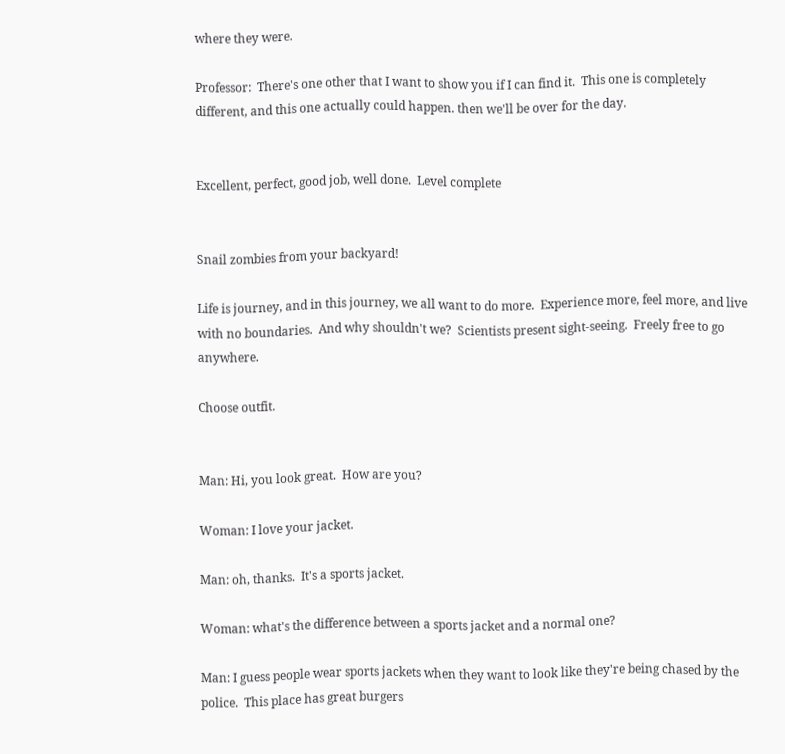where they were.

Professor:  There's one other that I want to show you if I can find it.  This one is completely different, and this one actually could happen. then we'll be over for the day.


Excellent, perfect, good job, well done.  Level complete


Snail zombies from your backyard!

Life is journey, and in this journey, we all want to do more.  Experience more, feel more, and live with no boundaries.  And why shouldn't we?  Scientists present sight-seeing.  Freely free to go anywhere.

Choose outfit.


Man: Hi, you look great.  How are you?

Woman: I love your jacket.

Man: oh, thanks.  It's a sports jacket.

Woman: what's the difference between a sports jacket and a normal one?

Man: I guess people wear sports jackets when they want to look like they're being chased by the police.  This place has great burgers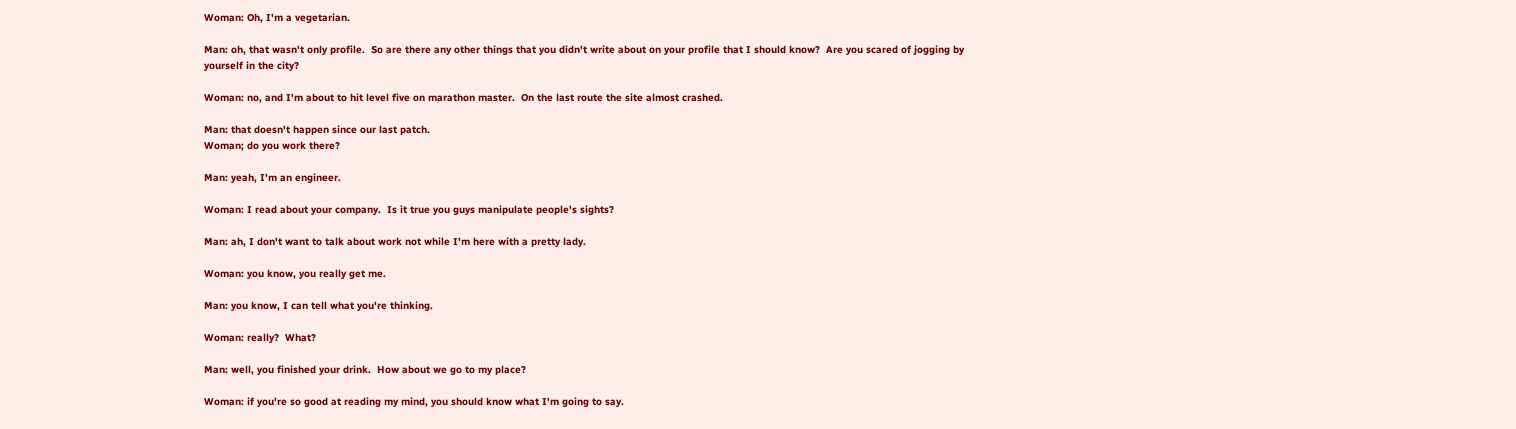Woman: Oh, I'm a vegetarian.

Man: oh, that wasn't only profile.  So are there any other things that you didn't write about on your profile that I should know?  Are you scared of jogging by yourself in the city?

Woman: no, and I'm about to hit level five on marathon master.  On the last route the site almost crashed.

Man: that doesn't happen since our last patch.
Woman; do you work there?

Man: yeah, I'm an engineer.

Woman: I read about your company.  Is it true you guys manipulate people's sights?

Man: ah, I don't want to talk about work not while I'm here with a pretty lady.

Woman: you know, you really get me.

Man: you know, I can tell what you're thinking.

Woman: really?  What?

Man: well, you finished your drink.  How about we go to my place?

Woman: if you're so good at reading my mind, you should know what I'm going to say.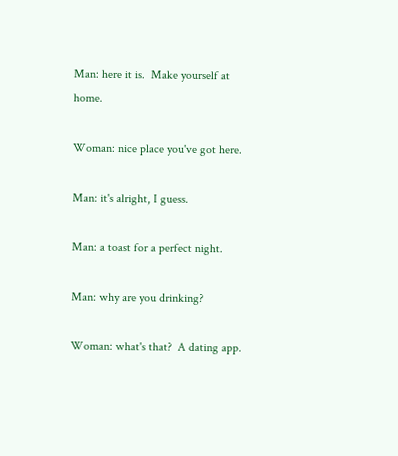Man: here it is.  Make yourself at home.

Woman: nice place you've got here.

Man: it's alright, I guess.

Man: a toast for a perfect night.

Man: why are you drinking?

Woman: what's that?  A dating app.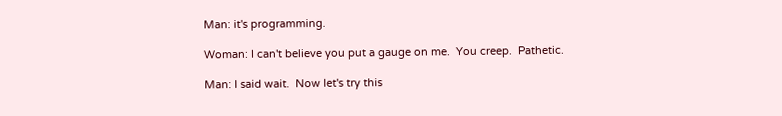Man: it's programming.

Woman: I can't believe you put a gauge on me.  You creep.  Pathetic.

Man: I said wait.  Now let's try this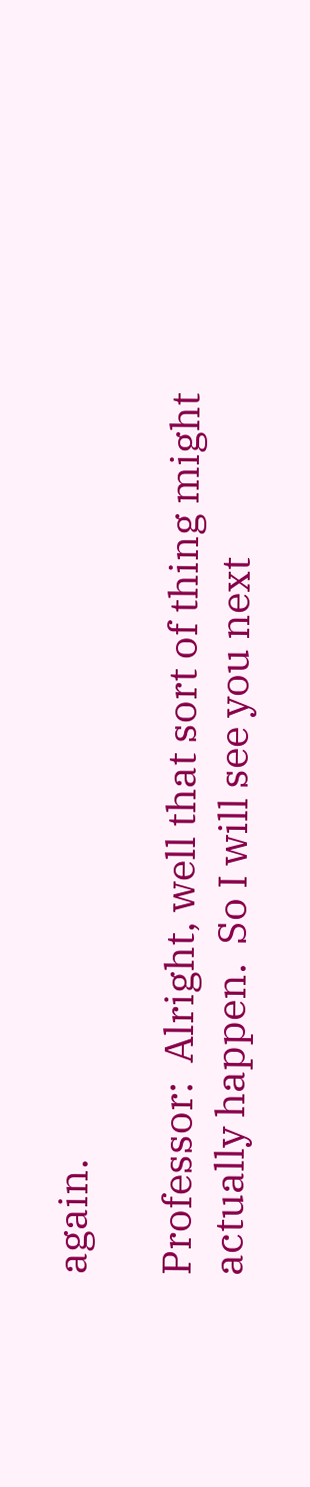again.

Professor:  Alright, well that sort of thing might actually happen.  So I will see you next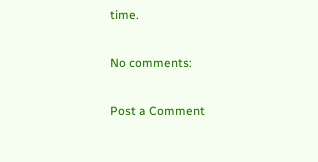time.

No comments:

Post a Comment